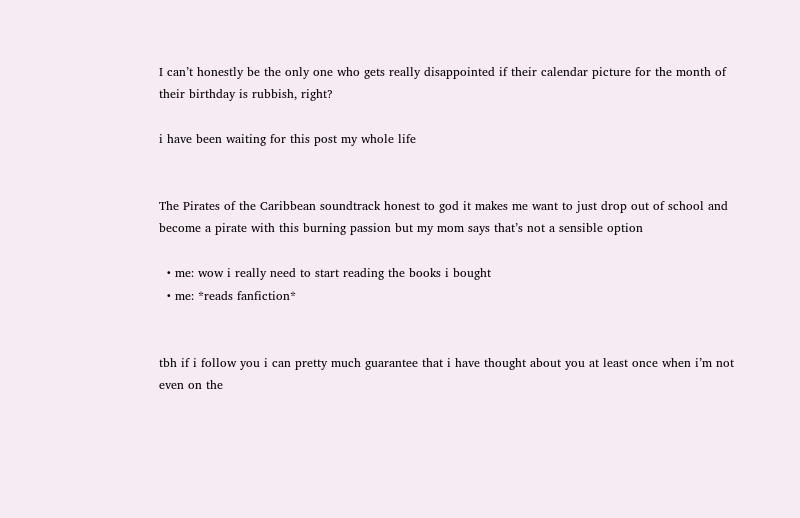I can’t honestly be the only one who gets really disappointed if their calendar picture for the month of their birthday is rubbish, right?

i have been waiting for this post my whole life


The Pirates of the Caribbean soundtrack honest to god it makes me want to just drop out of school and become a pirate with this burning passion but my mom says that’s not a sensible option

  • me: wow i really need to start reading the books i bought
  • me: *reads fanfiction*


tbh if i follow you i can pretty much guarantee that i have thought about you at least once when i’m not even on the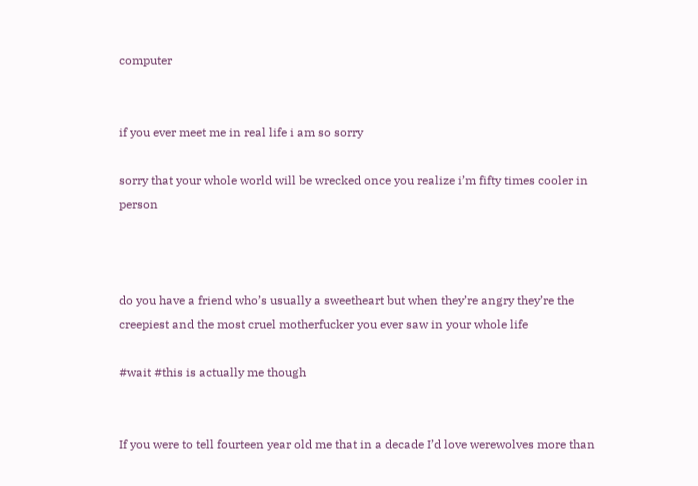computer


if you ever meet me in real life i am so sorry

sorry that your whole world will be wrecked once you realize i’m fifty times cooler in person



do you have a friend who’s usually a sweetheart but when they’re angry they’re the creepiest and the most cruel motherfucker you ever saw in your whole life

#wait #this is actually me though


If you were to tell fourteen year old me that in a decade I’d love werewolves more than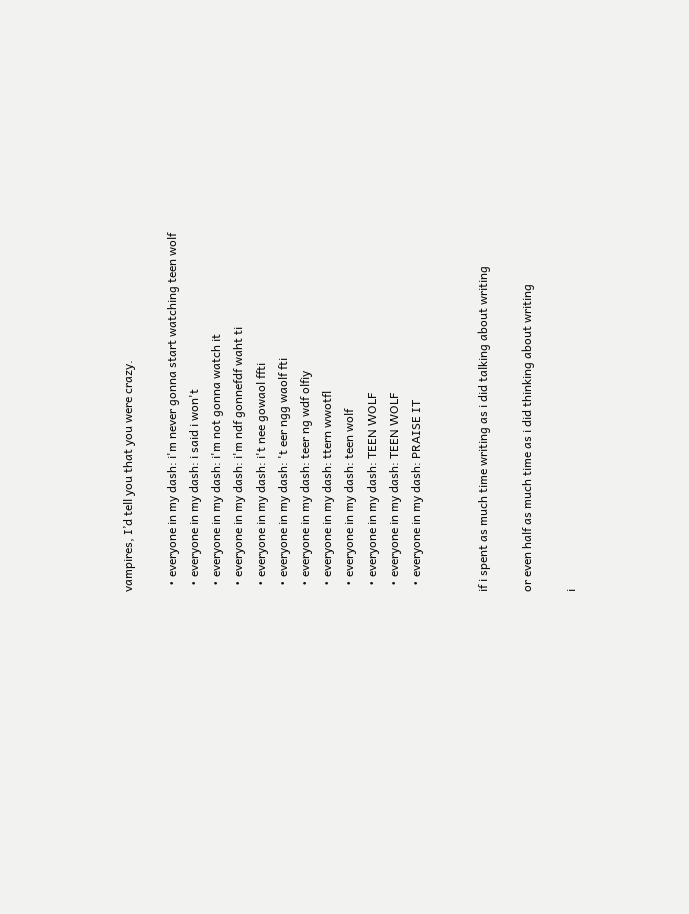vampires, I’d tell you that you were crazy.

  • everyone in my dash: i'm never gonna start watching teen wolf
  • everyone in my dash: i said i won't
  • everyone in my dash: i'm not gonna watch it
  • everyone in my dash: i'm ndf gonnefdf waht ti
  • everyone in my dash: i't nee gowaol ffti
  • everyone in my dash: 't eer ngg waolf fti
  • everyone in my dash: teer ng wdf olfiy
  • everyone in my dash: ttern wwotfl
  • everyone in my dash: teen wolf
  • everyone in my dash: TEEN WOLF
  • everyone in my dash: TEEN WOLF
  • everyone in my dash: PRAISE IT


if i spent as much time writing as i did talking about writing

or even half as much time as i did thinking about writing

i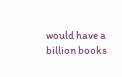would have a billion books